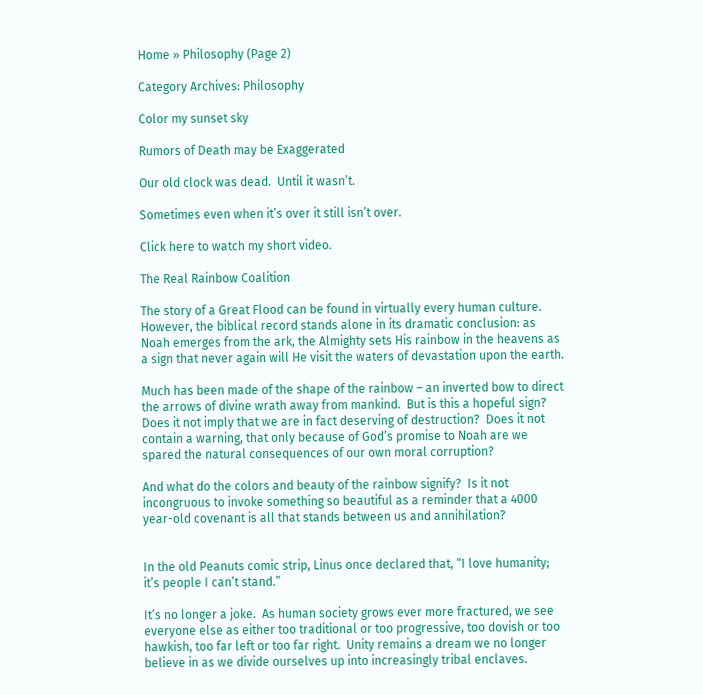Home » Philosophy (Page 2)

Category Archives: Philosophy

Color my sunset sky

Rumors of Death may be Exaggerated

Our old clock was dead.  Until it wasn’t.

Sometimes even when it’s over it still isn’t over.

Click here to watch my short video.

The Real Rainbow Coalition

The story of a Great Flood can be found in virtually every human culture.  However, the biblical record stands alone in its dramatic conclusion: as Noah emerges from the ark, the Almighty sets His rainbow in the heavens as a sign that never again will He visit the waters of devastation upon the earth.

Much has been made of the shape of the rainbow – an inverted bow to direct the arrows of divine wrath away from mankind.  But is this a hopeful sign?  Does it not imply that we are in fact deserving of destruction?  Does it not contain a warning, that only because of God’s promise to Noah are we spared the natural consequences of our own moral corruption?

And what do the colors and beauty of the rainbow signify?  Is it not incongruous to invoke something so beautiful as a reminder that a 4000 year-old covenant is all that stands between us and annihilation?


In the old Peanuts comic strip, Linus once declared that, “I love humanity; it’s people I can’t stand.”

It’s no longer a joke.  As human society grows ever more fractured, we see everyone else as either too traditional or too progressive, too dovish or too hawkish, too far left or too far right.  Unity remains a dream we no longer believe in as we divide ourselves up into increasingly tribal enclaves.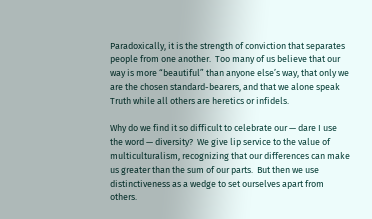Paradoxically, it is the strength of conviction that separates people from one another.  Too many of us believe that our way is more “beautiful” than anyone else’s way, that only we are the chosen standard-bearers, and that we alone speak Truth while all others are heretics or infidels.

Why do we find it so difficult to celebrate our — dare I use the word — diversity?  We give lip service to the value of multiculturalism, recognizing that our differences can make us greater than the sum of our parts.  But then we use distinctiveness as a wedge to set ourselves apart from others.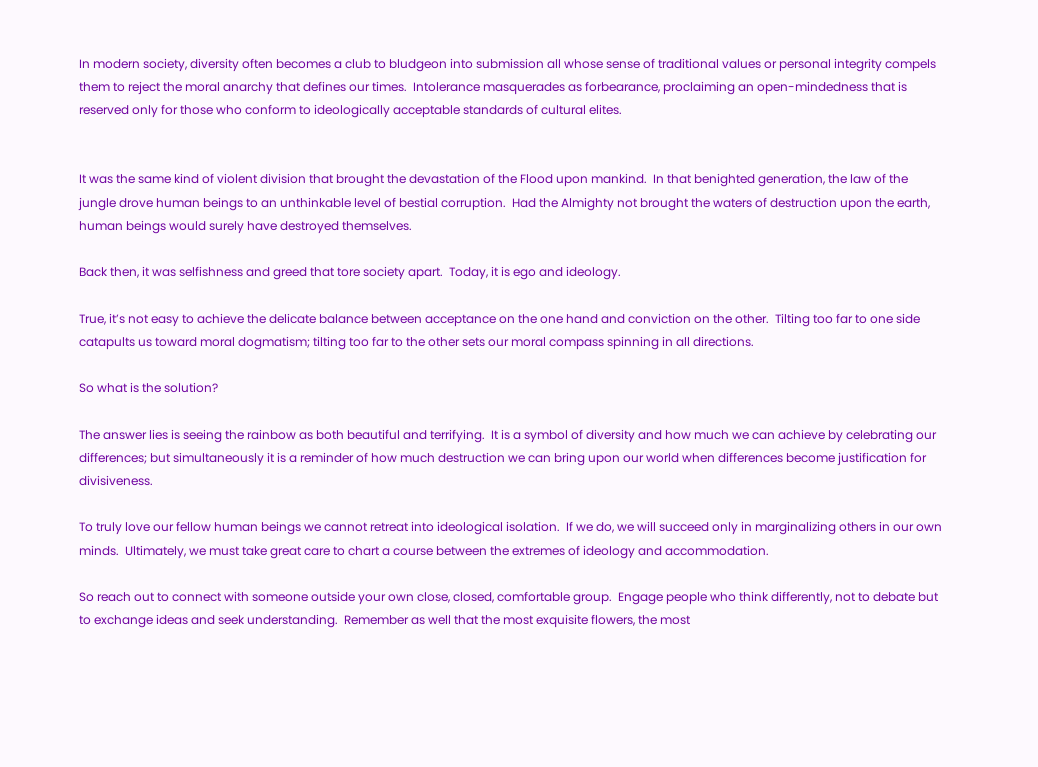In modern society, diversity often becomes a club to bludgeon into submission all whose sense of traditional values or personal integrity compels them to reject the moral anarchy that defines our times.  Intolerance masquerades as forbearance, proclaiming an open-mindedness that is reserved only for those who conform to ideologically acceptable standards of cultural elites.


It was the same kind of violent division that brought the devastation of the Flood upon mankind.  In that benighted generation, the law of the jungle drove human beings to an unthinkable level of bestial corruption.  Had the Almighty not brought the waters of destruction upon the earth, human beings would surely have destroyed themselves.

Back then, it was selfishness and greed that tore society apart.  Today, it is ego and ideology.

True, it’s not easy to achieve the delicate balance between acceptance on the one hand and conviction on the other.  Tilting too far to one side catapults us toward moral dogmatism; tilting too far to the other sets our moral compass spinning in all directions.

So what is the solution?

The answer lies is seeing the rainbow as both beautiful and terrifying.  It is a symbol of diversity and how much we can achieve by celebrating our differences; but simultaneously it is a reminder of how much destruction we can bring upon our world when differences become justification for divisiveness.

To truly love our fellow human beings we cannot retreat into ideological isolation.  If we do, we will succeed only in marginalizing others in our own minds.  Ultimately, we must take great care to chart a course between the extremes of ideology and accommodation.

So reach out to connect with someone outside your own close, closed, comfortable group.  Engage people who think differently, not to debate but to exchange ideas and seek understanding.  Remember as well that the most exquisite flowers, the most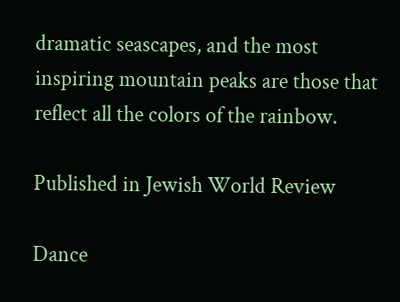dramatic seascapes, and the most inspiring mountain peaks are those that reflect all the colors of the rainbow.

Published in Jewish World Review

Dance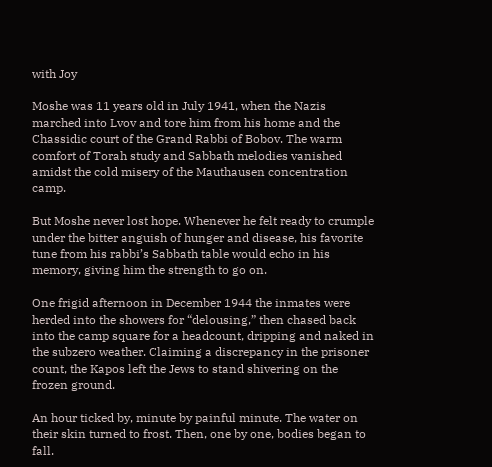with Joy

Moshe was 11 years old in July 1941, when the Nazis marched into Lvov and tore him from his home and the Chassidic court of the Grand Rabbi of Bobov. The warm comfort of Torah study and Sabbath melodies vanished amidst the cold misery of the Mauthausen concentration camp.

But Moshe never lost hope. Whenever he felt ready to crumple under the bitter anguish of hunger and disease, his favorite tune from his rabbi’s Sabbath table would echo in his memory, giving him the strength to go on.

One frigid afternoon in December 1944 the inmates were herded into the showers for “delousing,” then chased back into the camp square for a headcount, dripping and naked in the subzero weather. Claiming a discrepancy in the prisoner count, the Kapos left the Jews to stand shivering on the frozen ground.

An hour ticked by, minute by painful minute. The water on their skin turned to frost. Then, one by one, bodies began to fall.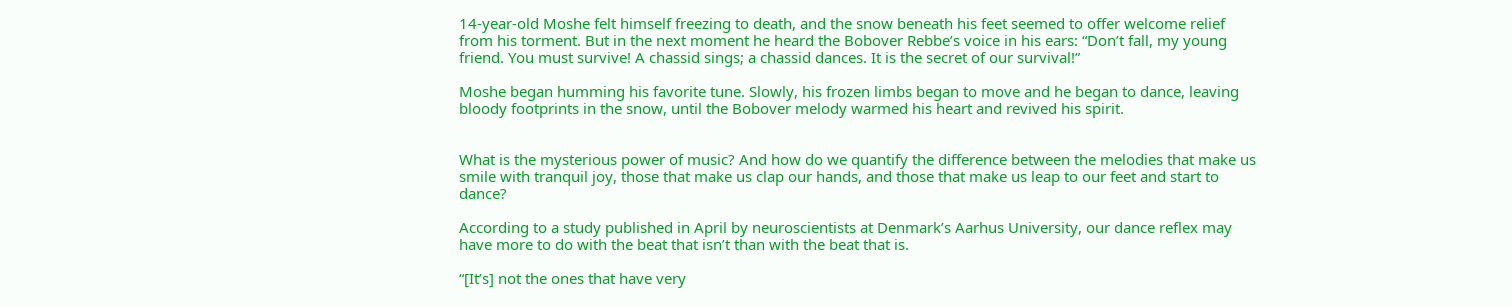14-year-old Moshe felt himself freezing to death, and the snow beneath his feet seemed to offer welcome relief from his torment. But in the next moment he heard the Bobover Rebbe’s voice in his ears: “Don’t fall, my young friend. You must survive! A chassid sings; a chassid dances. It is the secret of our survival!”

Moshe began humming his favorite tune. Slowly, his frozen limbs began to move and he began to dance, leaving bloody footprints in the snow, until the Bobover melody warmed his heart and revived his spirit.


What is the mysterious power of music? And how do we quantify the difference between the melodies that make us smile with tranquil joy, those that make us clap our hands, and those that make us leap to our feet and start to dance?

According to a study published in April by neuroscientists at Denmark’s Aarhus University, our dance reflex may have more to do with the beat that isn’t than with the beat that is.

“[It’s] not the ones that have very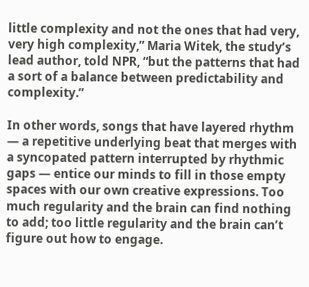little complexity and not the ones that had very, very high complexity,” Maria Witek, the study’s lead author, told NPR, “but the patterns that had a sort of a balance between predictability and complexity.”

In other words, songs that have layered rhythm — a repetitive underlying beat that merges with a syncopated pattern interrupted by rhythmic gaps — entice our minds to fill in those empty spaces with our own creative expressions. Too much regularity and the brain can find nothing to add; too little regularity and the brain can’t figure out how to engage.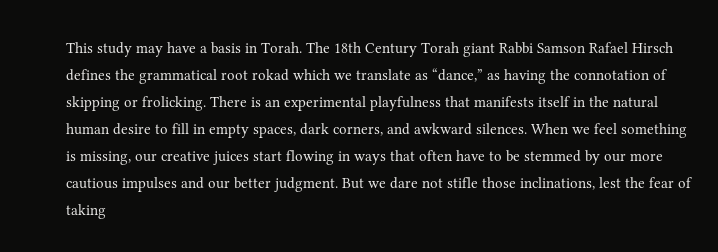This study may have a basis in Torah. The 18th Century Torah giant Rabbi Samson Rafael Hirsch defines the grammatical root rokad which we translate as “dance,” as having the connotation of skipping or frolicking. There is an experimental playfulness that manifests itself in the natural human desire to fill in empty spaces, dark corners, and awkward silences. When we feel something is missing, our creative juices start flowing in ways that often have to be stemmed by our more cautious impulses and our better judgment. But we dare not stifle those inclinations, lest the fear of taking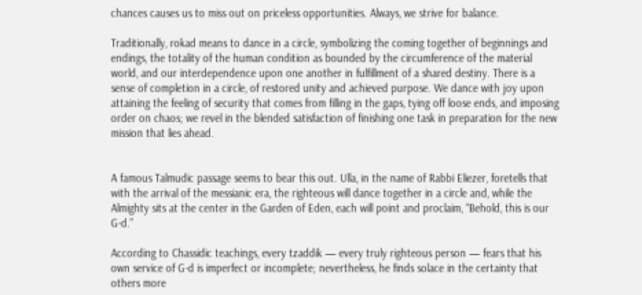chances causes us to miss out on priceless opportunities. Always, we strive for balance.

Traditionally, rokad means to dance in a circle, symbolizing the coming together of beginnings and endings, the totality of the human condition as bounded by the circumference of the material world, and our interdependence upon one another in fulfillment of a shared destiny. There is a sense of completion in a circle, of restored unity and achieved purpose. We dance with joy upon attaining the feeling of security that comes from filling in the gaps, tying off loose ends, and imposing order on chaos; we revel in the blended satisfaction of finishing one task in preparation for the new mission that lies ahead.


A famous Talmudic passage seems to bear this out. Ulla, in the name of Rabbi Eliezer, foretells that with the arrival of the messianic era, the righteous will dance together in a circle and, while the Almighty sits at the center in the Garden of Eden, each will point and proclaim, “Behold, this is our G-d.”

According to Chassidic teachings, every tzaddik — every truly righteous person — fears that his own service of G-d is imperfect or incomplete; nevertheless, he finds solace in the certainty that others more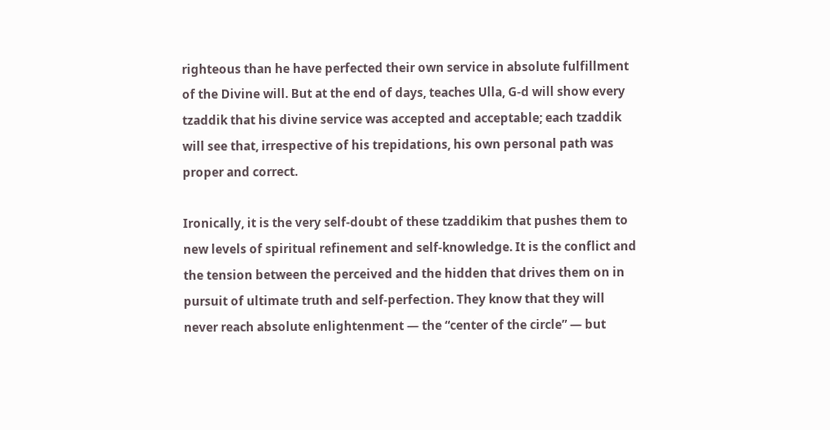righteous than he have perfected their own service in absolute fulfillment of the Divine will. But at the end of days, teaches Ulla, G-d will show every tzaddik that his divine service was accepted and acceptable; each tzaddik will see that, irrespective of his trepidations, his own personal path was proper and correct.

Ironically, it is the very self-doubt of these tzaddikim that pushes them to new levels of spiritual refinement and self-knowledge. It is the conflict and the tension between the perceived and the hidden that drives them on in pursuit of ultimate truth and self-perfection. They know that they will never reach absolute enlightenment — the “center of the circle” — but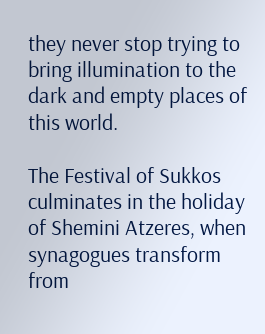they never stop trying to bring illumination to the dark and empty places of this world.

The Festival of Sukkos culminates in the holiday of Shemini Atzeres, when synagogues transform from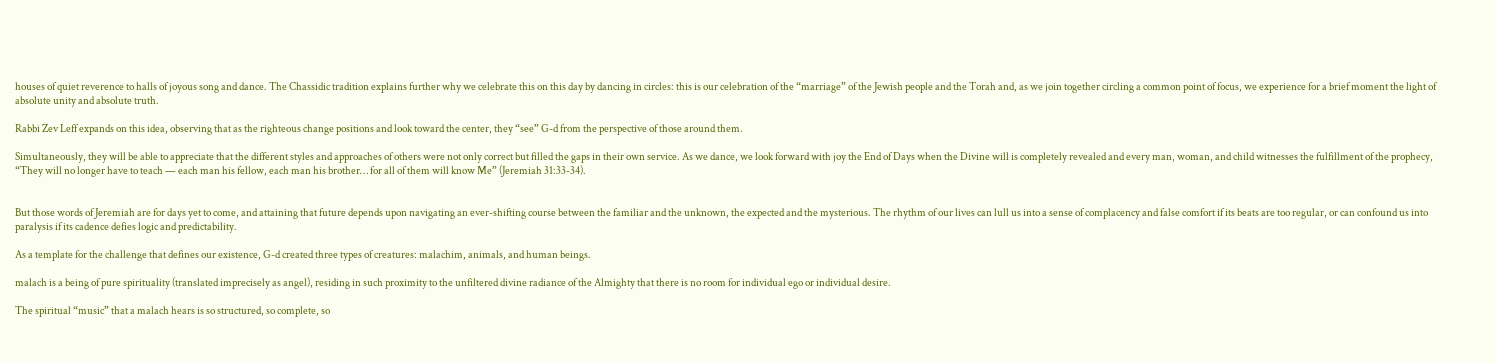houses of quiet reverence to halls of joyous song and dance. The Chassidic tradition explains further why we celebrate this on this day by dancing in circles: this is our celebration of the “marriage” of the Jewish people and the Torah and, as we join together circling a common point of focus, we experience for a brief moment the light of absolute unity and absolute truth.

Rabbi Zev Leff expands on this idea, observing that as the righteous change positions and look toward the center, they “see” G-d from the perspective of those around them.

Simultaneously, they will be able to appreciate that the different styles and approaches of others were not only correct but filled the gaps in their own service. As we dance, we look forward with joy the End of Days when the Divine will is completely revealed and every man, woman, and child witnesses the fulfillment of the prophecy, “They will no longer have to teach — each man his fellow, each man his brother… for all of them will know Me” (Jeremiah 31:33-34).


But those words of Jeremiah are for days yet to come, and attaining that future depends upon navigating an ever-shifting course between the familiar and the unknown, the expected and the mysterious. The rhythm of our lives can lull us into a sense of complacency and false comfort if its beats are too regular, or can confound us into paralysis if its cadence defies logic and predictability.

As a template for the challenge that defines our existence, G-d created three types of creatures: malachim, animals, and human beings.

malach is a being of pure spirituality (translated imprecisely as angel), residing in such proximity to the unfiltered divine radiance of the Almighty that there is no room for individual ego or individual desire.

The spiritual “music” that a malach hears is so structured, so complete, so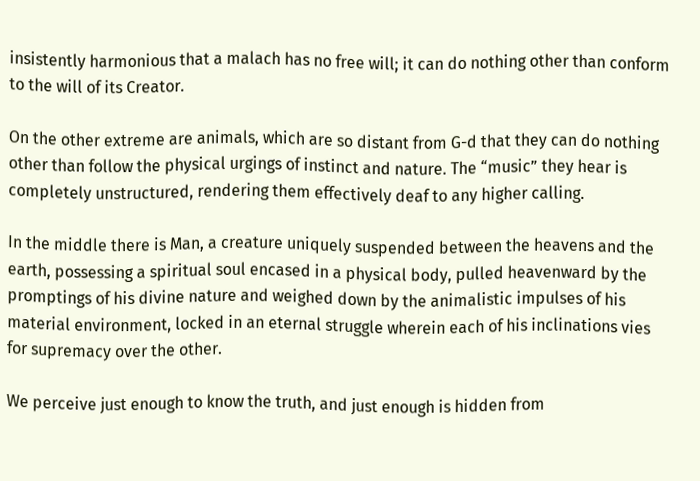insistently harmonious that a malach has no free will; it can do nothing other than conform to the will of its Creator.

On the other extreme are animals, which are so distant from G-d that they can do nothing other than follow the physical urgings of instinct and nature. The “music” they hear is completely unstructured, rendering them effectively deaf to any higher calling.

In the middle there is Man, a creature uniquely suspended between the heavens and the earth, possessing a spiritual soul encased in a physical body, pulled heavenward by the promptings of his divine nature and weighed down by the animalistic impulses of his material environment, locked in an eternal struggle wherein each of his inclinations vies for supremacy over the other.

We perceive just enough to know the truth, and just enough is hidden from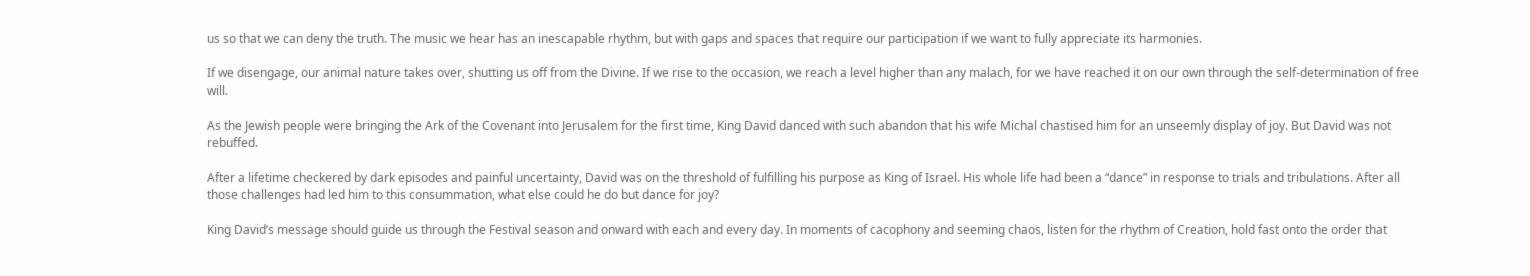us so that we can deny the truth. The music we hear has an inescapable rhythm, but with gaps and spaces that require our participation if we want to fully appreciate its harmonies.

If we disengage, our animal nature takes over, shutting us off from the Divine. If we rise to the occasion, we reach a level higher than any malach, for we have reached it on our own through the self-determination of free will.

As the Jewish people were bringing the Ark of the Covenant into Jerusalem for the first time, King David danced with such abandon that his wife Michal chastised him for an unseemly display of joy. But David was not rebuffed.

After a lifetime checkered by dark episodes and painful uncertainty, David was on the threshold of fulfilling his purpose as King of Israel. His whole life had been a “dance” in response to trials and tribulations. After all those challenges had led him to this consummation, what else could he do but dance for joy?

King David’s message should guide us through the Festival season and onward with each and every day. In moments of cacophony and seeming chaos, listen for the rhythm of Creation, hold fast onto the order that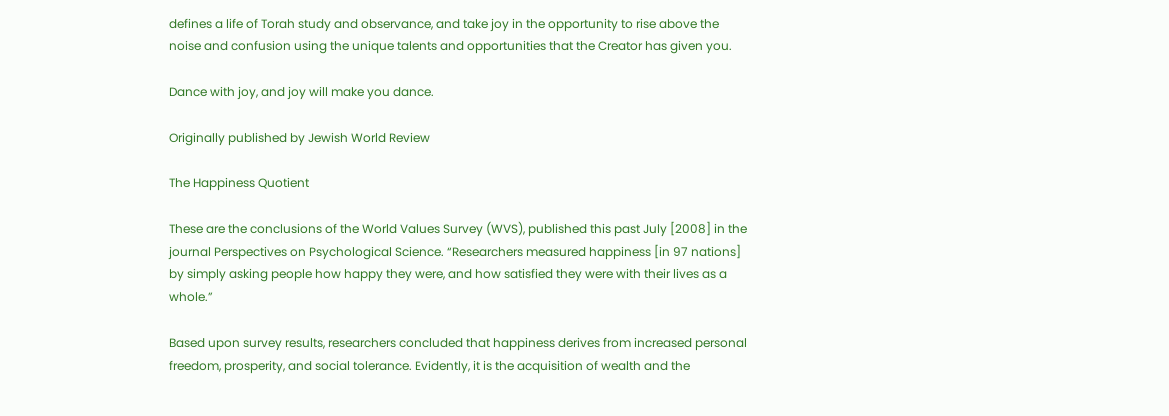defines a life of Torah study and observance, and take joy in the opportunity to rise above the noise and confusion using the unique talents and opportunities that the Creator has given you.

Dance with joy, and joy will make you dance.

Originally published by Jewish World Review

The Happiness Quotient

These are the conclusions of the World Values Survey (WVS), published this past July [2008] in the journal Perspectives on Psychological Science. “Researchers measured happiness [in 97 nations] by simply asking people how happy they were, and how satisfied they were with their lives as a whole.”

Based upon survey results, researchers concluded that happiness derives from increased personal freedom, prosperity, and social tolerance. Evidently, it is the acquisition of wealth and the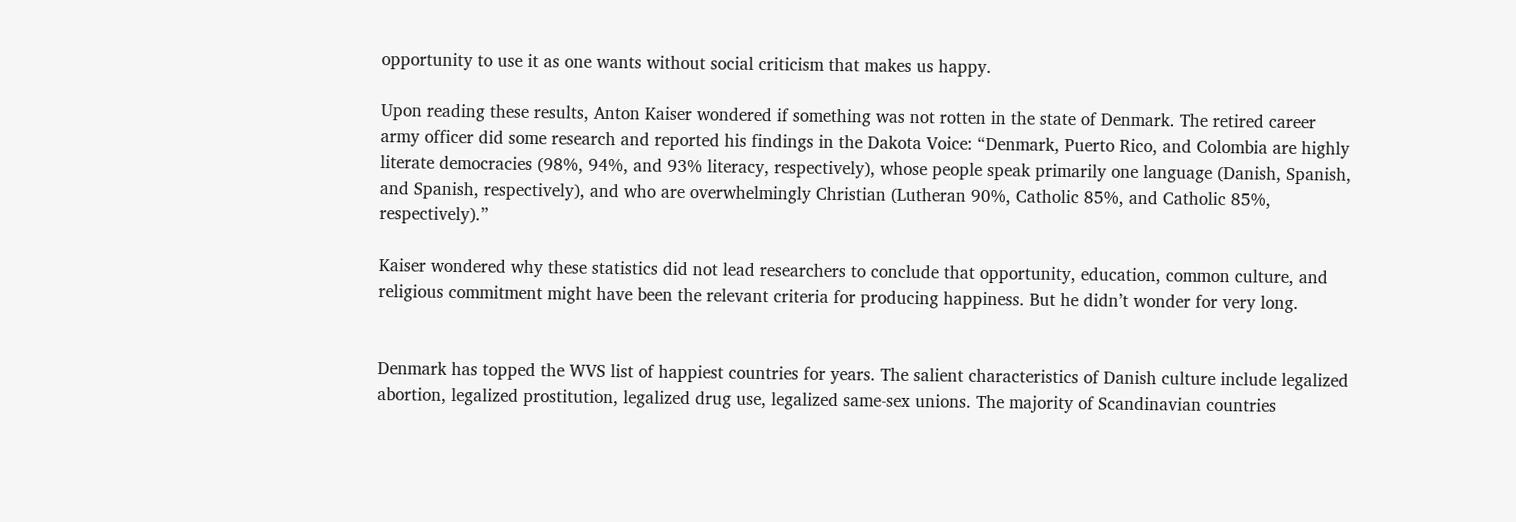opportunity to use it as one wants without social criticism that makes us happy.

Upon reading these results, Anton Kaiser wondered if something was not rotten in the state of Denmark. The retired career army officer did some research and reported his findings in the Dakota Voice: “Denmark, Puerto Rico, and Colombia are highly literate democracies (98%, 94%, and 93% literacy, respectively), whose people speak primarily one language (Danish, Spanish, and Spanish, respectively), and who are overwhelmingly Christian (Lutheran 90%, Catholic 85%, and Catholic 85%, respectively).”

Kaiser wondered why these statistics did not lead researchers to conclude that opportunity, education, common culture, and religious commitment might have been the relevant criteria for producing happiness. But he didn’t wonder for very long.


Denmark has topped the WVS list of happiest countries for years. The salient characteristics of Danish culture include legalized abortion, legalized prostitution, legalized drug use, legalized same-sex unions. The majority of Scandinavian countries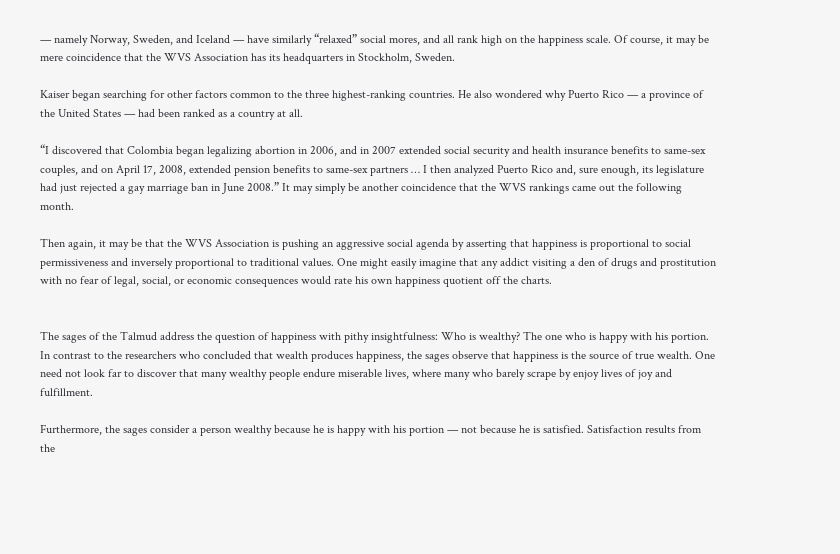— namely Norway, Sweden, and Iceland — have similarly “relaxed” social mores, and all rank high on the happiness scale. Of course, it may be mere coincidence that the WVS Association has its headquarters in Stockholm, Sweden.

Kaiser began searching for other factors common to the three highest-ranking countries. He also wondered why Puerto Rico — a province of the United States — had been ranked as a country at all.

“I discovered that Colombia began legalizing abortion in 2006, and in 2007 extended social security and health insurance benefits to same-sex couples, and on April 17, 2008, extended pension benefits to same-sex partners … I then analyzed Puerto Rico and, sure enough, its legislature had just rejected a gay marriage ban in June 2008.” It may simply be another coincidence that the WVS rankings came out the following month.

Then again, it may be that the WVS Association is pushing an aggressive social agenda by asserting that happiness is proportional to social permissiveness and inversely proportional to traditional values. One might easily imagine that any addict visiting a den of drugs and prostitution with no fear of legal, social, or economic consequences would rate his own happiness quotient off the charts.


The sages of the Talmud address the question of happiness with pithy insightfulness: Who is wealthy? The one who is happy with his portion. In contrast to the researchers who concluded that wealth produces happiness, the sages observe that happiness is the source of true wealth. One need not look far to discover that many wealthy people endure miserable lives, where many who barely scrape by enjoy lives of joy and fulfillment.

Furthermore, the sages consider a person wealthy because he is happy with his portion — not because he is satisfied. Satisfaction results from the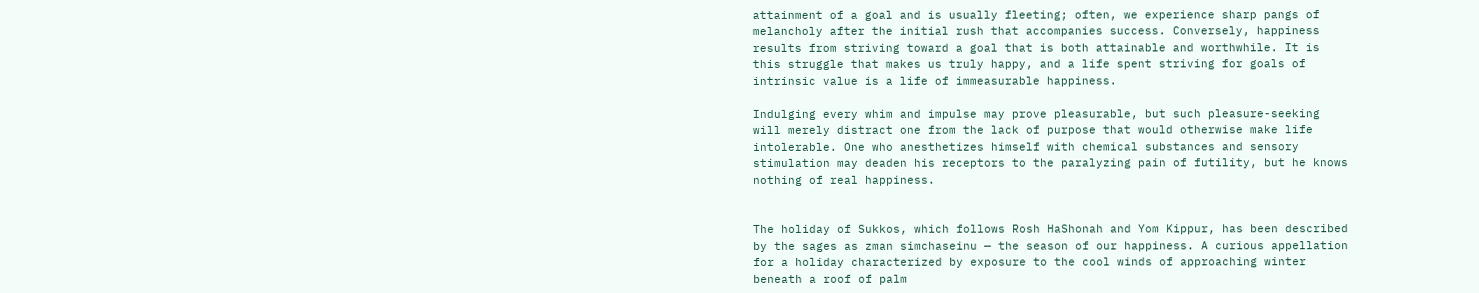attainment of a goal and is usually fleeting; often, we experience sharp pangs of melancholy after the initial rush that accompanies success. Conversely, happiness results from striving toward a goal that is both attainable and worthwhile. It is this struggle that makes us truly happy, and a life spent striving for goals of intrinsic value is a life of immeasurable happiness.

Indulging every whim and impulse may prove pleasurable, but such pleasure-seeking will merely distract one from the lack of purpose that would otherwise make life intolerable. One who anesthetizes himself with chemical substances and sensory stimulation may deaden his receptors to the paralyzing pain of futility, but he knows nothing of real happiness.


The holiday of Sukkos, which follows Rosh HaShonah and Yom Kippur, has been described by the sages as zman simchaseinu — the season of our happiness. A curious appellation for a holiday characterized by exposure to the cool winds of approaching winter beneath a roof of palm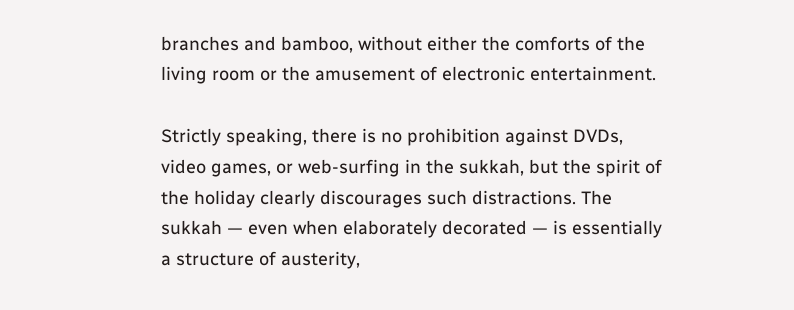branches and bamboo, without either the comforts of the living room or the amusement of electronic entertainment.

Strictly speaking, there is no prohibition against DVDs, video games, or web-surfing in the sukkah, but the spirit of the holiday clearly discourages such distractions. The sukkah — even when elaborately decorated — is essentially a structure of austerity,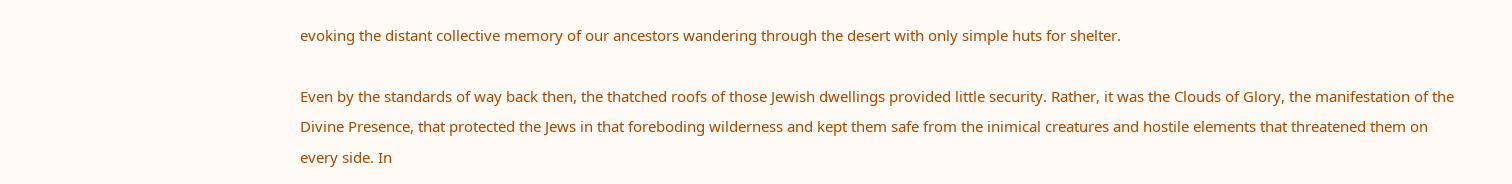evoking the distant collective memory of our ancestors wandering through the desert with only simple huts for shelter.

Even by the standards of way back then, the thatched roofs of those Jewish dwellings provided little security. Rather, it was the Clouds of Glory, the manifestation of the Divine Presence, that protected the Jews in that foreboding wilderness and kept them safe from the inimical creatures and hostile elements that threatened them on every side. In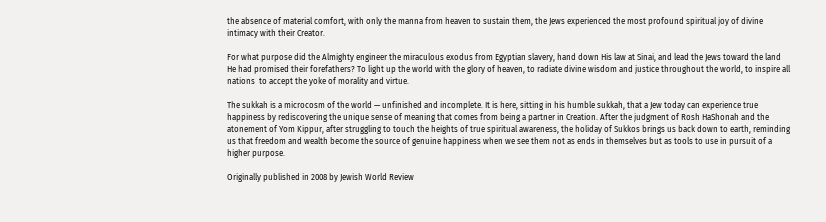the absence of material comfort, with only the manna from heaven to sustain them, the Jews experienced the most profound spiritual joy of divine intimacy with their Creator.

For what purpose did the Almighty engineer the miraculous exodus from Egyptian slavery, hand down His law at Sinai, and lead the Jews toward the land He had promised their forefathers? To light up the world with the glory of heaven, to radiate divine wisdom and justice throughout the world, to inspire all nations  to accept the yoke of morality and virtue.

The sukkah is a microcosm of the world — unfinished and incomplete. It is here, sitting in his humble sukkah, that a Jew today can experience true happiness by rediscovering the unique sense of meaning that comes from being a partner in Creation. After the judgment of Rosh HaShonah and the atonement of Yom Kippur, after struggling to touch the heights of true spiritual awareness, the holiday of Sukkos brings us back down to earth, reminding us that freedom and wealth become the source of genuine happiness when we see them not as ends in themselves but as tools to use in pursuit of a higher purpose.

Originally published in 2008 by Jewish World Review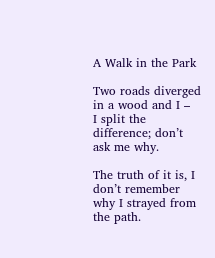A Walk in the Park

Two roads diverged in a wood and I –
I split the difference; don’t ask me why.

The truth of it is, I don’t remember why I strayed from the path.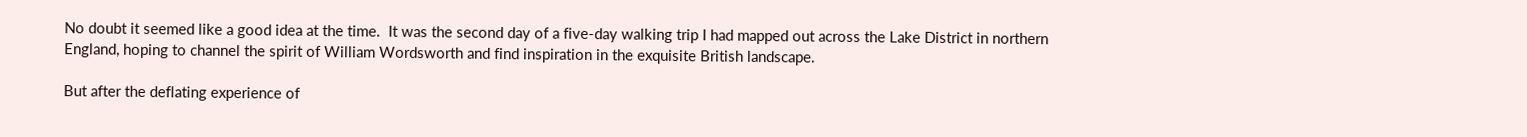No doubt it seemed like a good idea at the time.  It was the second day of a five-day walking trip I had mapped out across the Lake District in northern England, hoping to channel the spirit of William Wordsworth and find inspiration in the exquisite British landscape.

But after the deflating experience of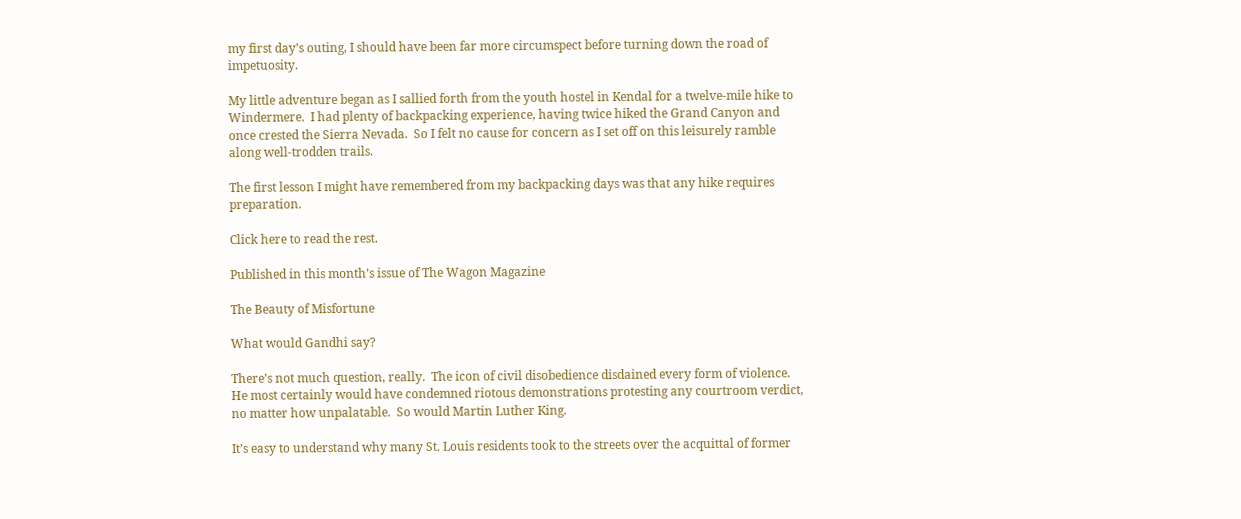my first day’s outing, I should have been far more circumspect before turning down the road of impetuosity.

My little adventure began as I sallied forth from the youth hostel in Kendal for a twelve-mile hike to Windermere.  I had plenty of backpacking experience, having twice hiked the Grand Canyon and once crested the Sierra Nevada.  So I felt no cause for concern as I set off on this leisurely ramble along well-trodden trails.

The first lesson I might have remembered from my backpacking days was that any hike requires preparation.

Click here to read the rest.

Published in this month’s issue of The Wagon Magazine

The Beauty of Misfortune

What would Gandhi say?

There’s not much question, really.  The icon of civil disobedience disdained every form of violence.  He most certainly would have condemned riotous demonstrations protesting any courtroom verdict, no matter how unpalatable.  So would Martin Luther King.

It’s easy to understand why many St. Louis residents took to the streets over the acquittal of former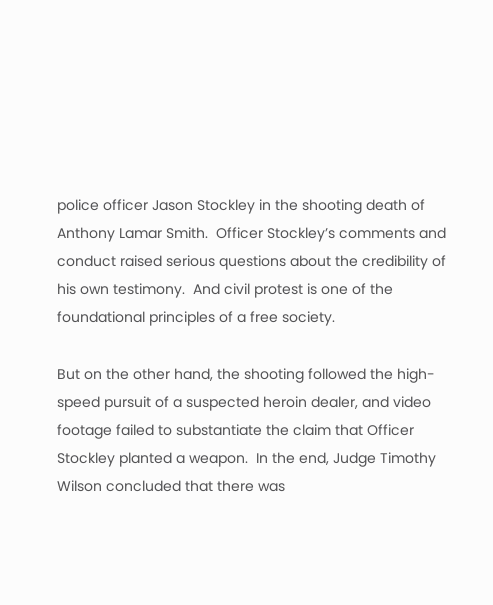police officer Jason Stockley in the shooting death of Anthony Lamar Smith.  Officer Stockley’s comments and conduct raised serious questions about the credibility of his own testimony.  And civil protest is one of the foundational principles of a free society.

But on the other hand, the shooting followed the high-speed pursuit of a suspected heroin dealer, and video footage failed to substantiate the claim that Officer Stockley planted a weapon.  In the end, Judge Timothy Wilson concluded that there was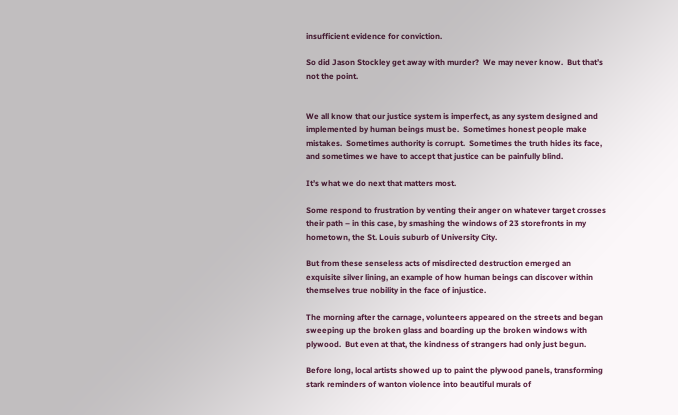insufficient evidence for conviction.

So did Jason Stockley get away with murder?  We may never know.  But that’s not the point.


We all know that our justice system is imperfect, as any system designed and implemented by human beings must be.  Sometimes honest people make mistakes.  Sometimes authority is corrupt.  Sometimes the truth hides its face, and sometimes we have to accept that justice can be painfully blind.

It’s what we do next that matters most.

Some respond to frustration by venting their anger on whatever target crosses their path – in this case, by smashing the windows of 23 storefronts in my hometown, the St. Louis suburb of University City.

But from these senseless acts of misdirected destruction emerged an exquisite silver lining, an example of how human beings can discover within themselves true nobility in the face of injustice.

The morning after the carnage, volunteers appeared on the streets and began sweeping up the broken glass and boarding up the broken windows with plywood.  But even at that, the kindness of strangers had only just begun.

Before long, local artists showed up to paint the plywood panels, transforming stark reminders of wanton violence into beautiful murals of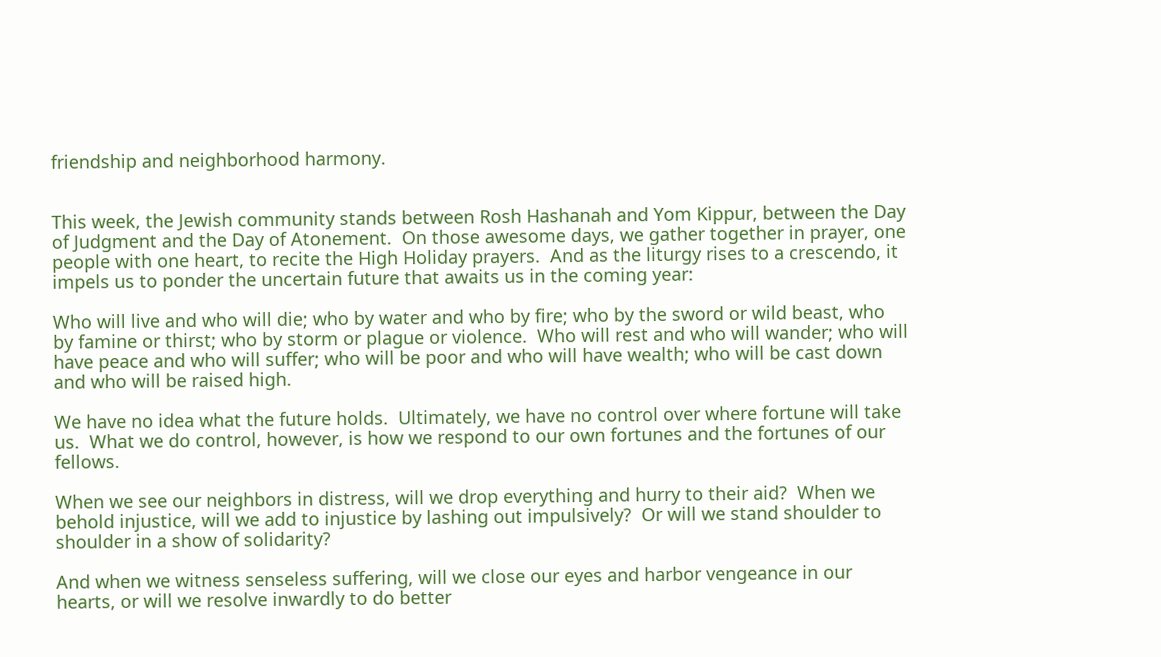friendship and neighborhood harmony.


This week, the Jewish community stands between Rosh Hashanah and Yom Kippur, between the Day of Judgment and the Day of Atonement.  On those awesome days, we gather together in prayer, one people with one heart, to recite the High Holiday prayers.  And as the liturgy rises to a crescendo, it impels us to ponder the uncertain future that awaits us in the coming year:

Who will live and who will die; who by water and who by fire; who by the sword or wild beast, who by famine or thirst; who by storm or plague or violence.  Who will rest and who will wander; who will have peace and who will suffer; who will be poor and who will have wealth; who will be cast down and who will be raised high.

We have no idea what the future holds.  Ultimately, we have no control over where fortune will take us.  What we do control, however, is how we respond to our own fortunes and the fortunes of our fellows.

When we see our neighbors in distress, will we drop everything and hurry to their aid?  When we behold injustice, will we add to injustice by lashing out impulsively?  Or will we stand shoulder to shoulder in a show of solidarity?

And when we witness senseless suffering, will we close our eyes and harbor vengeance in our hearts, or will we resolve inwardly to do better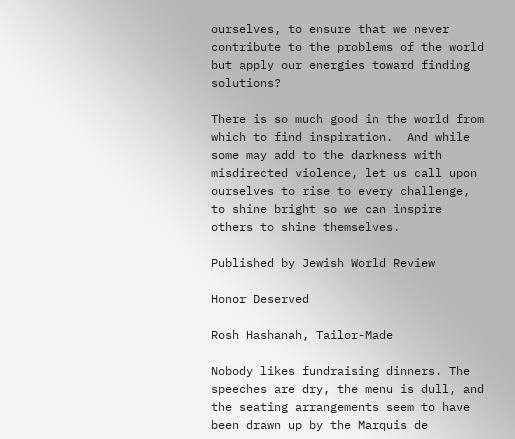ourselves, to ensure that we never contribute to the problems of the world but apply our energies toward finding solutions?

There is so much good in the world from which to find inspiration.  And while some may add to the darkness with misdirected violence, let us call upon ourselves to rise to every challenge, to shine bright so we can inspire others to shine themselves.

Published by Jewish World Review

Honor Deserved

Rosh Hashanah, Tailor-Made

Nobody likes fundraising dinners. The speeches are dry, the menu is dull, and the seating arrangements seem to have been drawn up by the Marquis de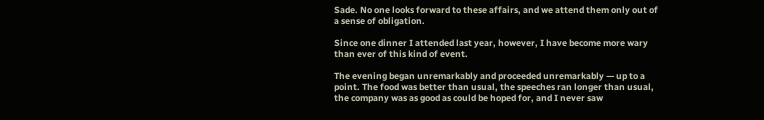Sade. No one looks forward to these affairs, and we attend them only out of a sense of obligation.

Since one dinner I attended last year, however, I have become more wary than ever of this kind of event.

The evening began unremarkably and proceeded unremarkably — up to a point. The food was better than usual, the speeches ran longer than usual, the company was as good as could be hoped for, and I never saw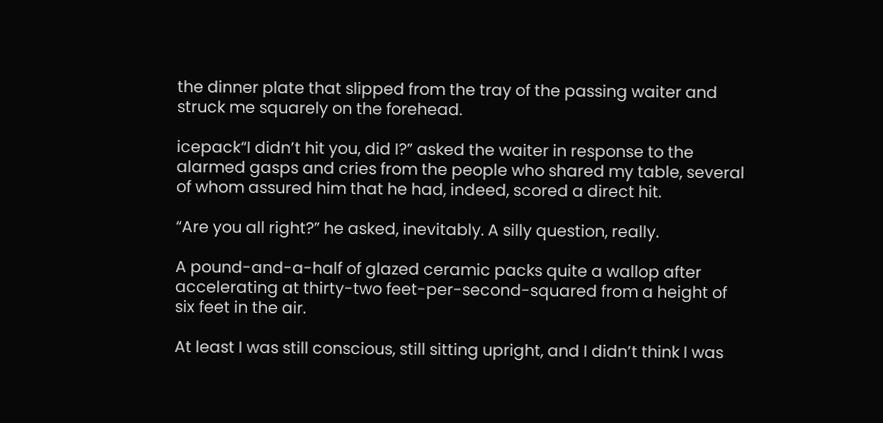the dinner plate that slipped from the tray of the passing waiter and struck me squarely on the forehead.

icepack“I didn’t hit you, did I?” asked the waiter in response to the alarmed gasps and cries from the people who shared my table, several of whom assured him that he had, indeed, scored a direct hit.

“Are you all right?” he asked, inevitably. A silly question, really.

A pound-and-a-half of glazed ceramic packs quite a wallop after accelerating at thirty-two feet-per-second-squared from a height of six feet in the air.

At least I was still conscious, still sitting upright, and I didn’t think I was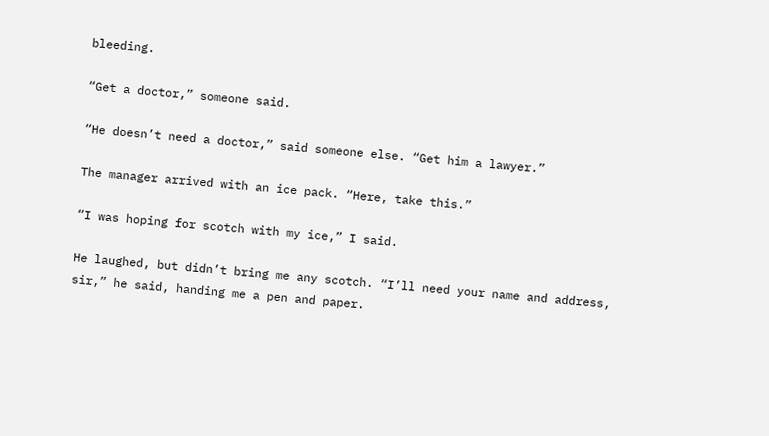bleeding.

“Get a doctor,” someone said.

“He doesn’t need a doctor,” said someone else. “Get him a lawyer.”

The manager arrived with an ice pack. “Here, take this.”

“I was hoping for scotch with my ice,” I said.

He laughed, but didn’t bring me any scotch. “I’ll need your name and address, sir,” he said, handing me a pen and paper.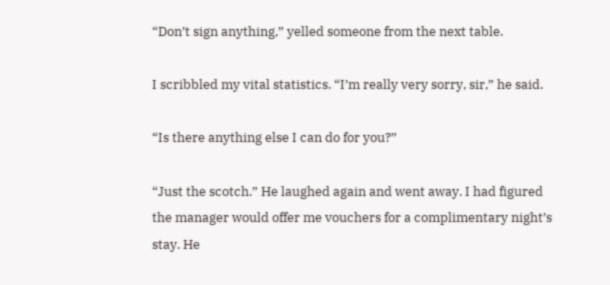“Don’t sign anything,” yelled someone from the next table.

I scribbled my vital statistics. “I’m really very sorry, sir,” he said.

“Is there anything else I can do for you?”

“Just the scotch.” He laughed again and went away. I had figured the manager would offer me vouchers for a complimentary night’s stay. He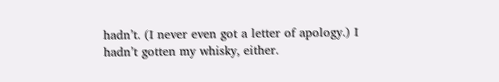hadn’t. (I never even got a letter of apology.) I hadn’t gotten my whisky, either.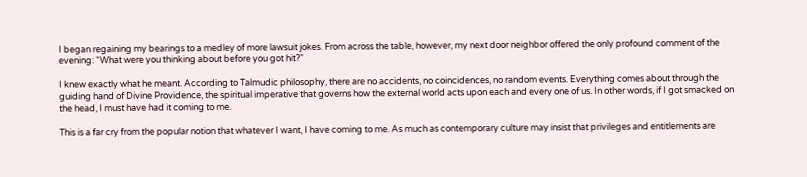I began regaining my bearings to a medley of more lawsuit jokes. From across the table, however, my next door neighbor offered the only profound comment of the evening: “What were you thinking about before you got hit?”

I knew exactly what he meant. According to Talmudic philosophy, there are no accidents, no coincidences, no random events. Everything comes about through the guiding hand of Divine Providence, the spiritual imperative that governs how the external world acts upon each and every one of us. In other words, if I got smacked on the head, I must have had it coming to me.

This is a far cry from the popular notion that whatever I want, I have coming to me. As much as contemporary culture may insist that privileges and entitlements are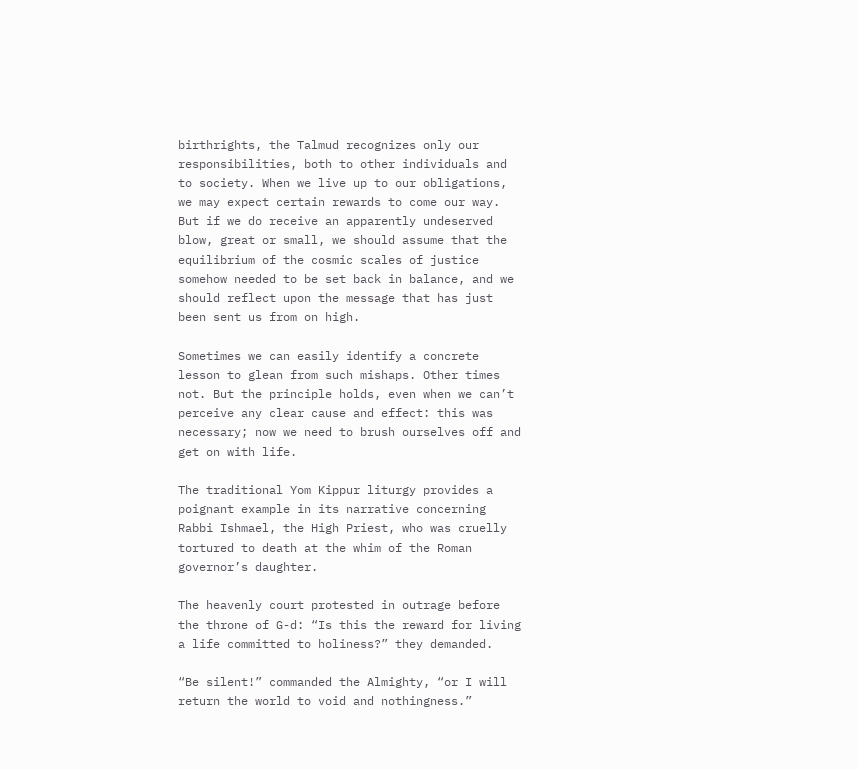birthrights, the Talmud recognizes only our responsibilities, both to other individuals and to society. When we live up to our obligations, we may expect certain rewards to come our way. But if we do receive an apparently undeserved blow, great or small, we should assume that the equilibrium of the cosmic scales of justice somehow needed to be set back in balance, and we should reflect upon the message that has just been sent us from on high.

Sometimes we can easily identify a concrete lesson to glean from such mishaps. Other times not. But the principle holds, even when we can’t perceive any clear cause and effect: this was necessary; now we need to brush ourselves off and get on with life.

The traditional Yom Kippur liturgy provides a poignant example in its narrative concerning Rabbi Ishmael, the High Priest, who was cruelly tortured to death at the whim of the Roman governor’s daughter.

The heavenly court protested in outrage before the throne of G-d: “Is this the reward for living a life committed to holiness?” they demanded.

“Be silent!” commanded the Almighty, “or I will return the world to void and nothingness.”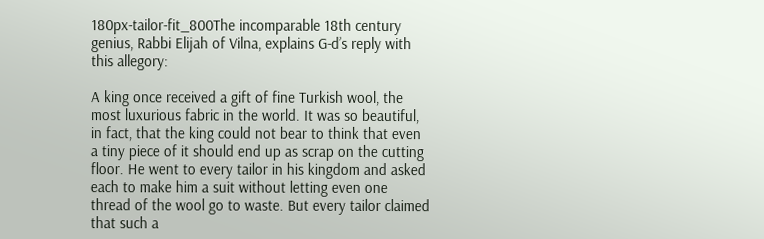180px-tailor-fit_800The incomparable 18th century genius, Rabbi Elijah of Vilna, explains G-d’s reply with this allegory:

A king once received a gift of fine Turkish wool, the most luxurious fabric in the world. It was so beautiful, in fact, that the king could not bear to think that even a tiny piece of it should end up as scrap on the cutting floor. He went to every tailor in his kingdom and asked each to make him a suit without letting even one thread of the wool go to waste. But every tailor claimed that such a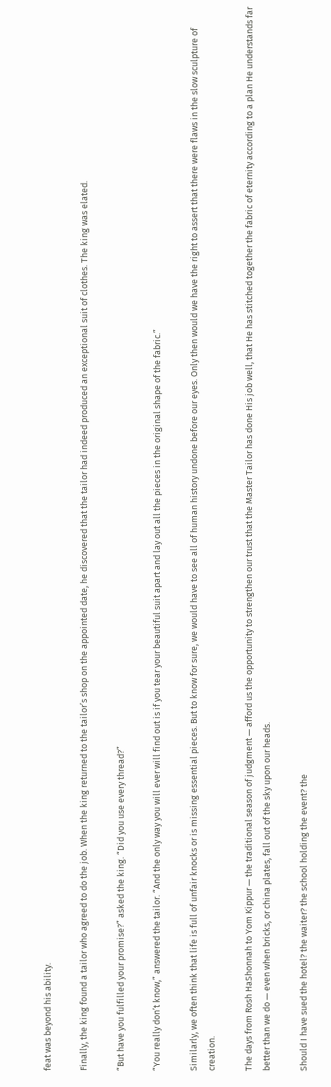feat was beyond his ability.

Finally, the king found a tailor who agreed to do the job. When the king returned to the tailor’s shop on the appointed date, he discovered that the tailor had indeed produced an exceptional suit of clothes. The king was elated.

“But have you fulfilled your promise?” asked the king. “Did you use every thread?”

“You really don’t know,” answered the tailor. “And the only way you will ever will find out is if you tear your beautiful suit apart and lay out all the pieces in the original shape of the fabric.”

Similarly, we often think that life is full of unfair knocks or is missing essential pieces. But to know for sure, we would have to see all of human history undone before our eyes. Only then would we have the right to assert that there were flaws in the slow sculpture of creation.

The days from Rosh HaShonnah to Yom Kippur — the traditional season of judgment — afford us the opportunity to strengthen our trust that the Master Tailor has done His job well, that He has stitched together the fabric of eternity according to a plan He understands far better than we do — even when bricks, or china plates, fall out of the sky upon our heads.

Should I have sued the hotel? the waiter? the school holding the event? the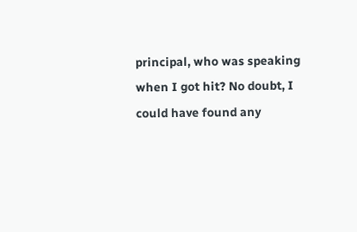principal, who was speaking when I got hit? No doubt, I could have found any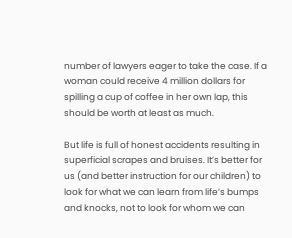number of lawyers eager to take the case. If a woman could receive 4 million dollars for spilling a cup of coffee in her own lap, this should be worth at least as much.

But life is full of honest accidents resulting in superficial scrapes and bruises. It’s better for us (and better instruction for our children) to look for what we can learn from life’s bumps and knocks, not to look for whom we can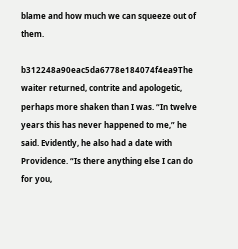blame and how much we can squeeze out of them.

b312248a90eac5da6778e184074f4ea9The waiter returned, contrite and apologetic, perhaps more shaken than I was. “In twelve years this has never happened to me,” he said. Evidently, he also had a date with Providence. “Is there anything else I can do for you,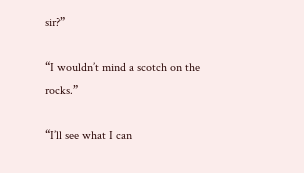sir?”

“I wouldn’t mind a scotch on the rocks.”

“I’ll see what I can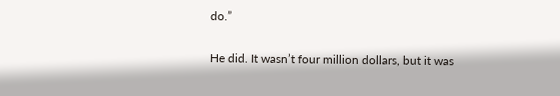do.”

He did. It wasn’t four million dollars, but it was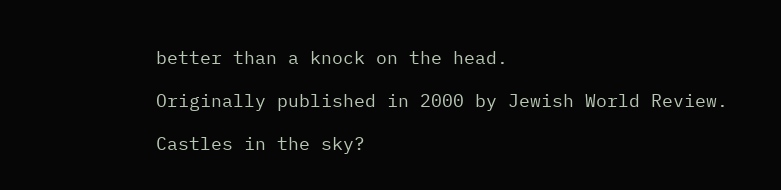better than a knock on the head.

Originally published in 2000 by Jewish World Review.

Castles in the sky?